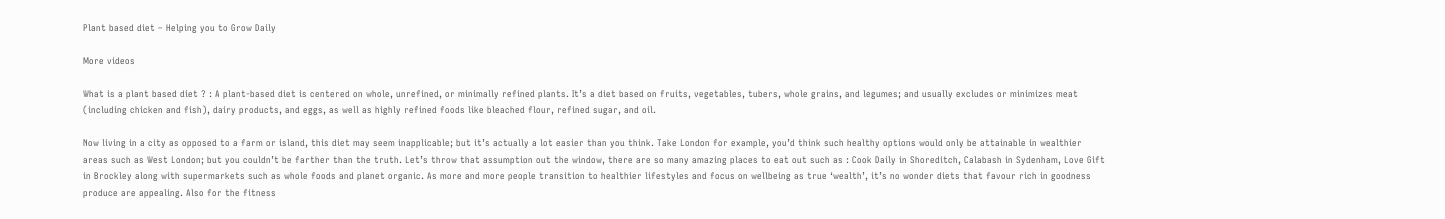Plant based diet – Helping you to Grow Daily

More videos

What is a plant based diet ? : A plant-based diet is centered on whole, unrefined, or minimally refined plants. It’s a diet based on fruits, vegetables, tubers, whole grains, and legumes; and usually excludes or minimizes meat (including chicken and fish), dairy products, and eggs, as well as highly refined foods like bleached flour, refined sugar, and oil.

Now living in a city as opposed to a farm or island, this diet may seem inapplicable; but it’s actually a lot easier than you think. Take London for example, you’d think such healthy options would only be attainable in wealthier areas such as West London; but you couldn’t be farther than the truth. Let’s throw that assumption out the window, there are so many amazing places to eat out such as : Cook Daily in Shoreditch, Calabash in Sydenham, Love Gift in Brockley along with supermarkets such as whole foods and planet organic. As more and more people transition to healthier lifestyles and focus on wellbeing as true ‘wealth’, it’s no wonder diets that favour rich in goodness produce are appealing. Also for the fitness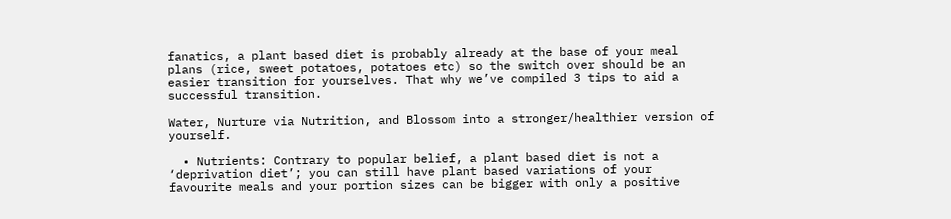fanatics, a plant based diet is probably already at the base of your meal plans (rice, sweet potatoes, potatoes etc) so the switch over should be an easier transition for yourselves. That why we’ve compiled 3 tips to aid a successful transition.

Water, Nurture via Nutrition, and Blossom into a stronger/healthier version of yourself.

  • Nutrients: Contrary to popular belief, a plant based diet is not a ‘deprivation diet’; you can still have plant based variations of your favourite meals and your portion sizes can be bigger with only a positive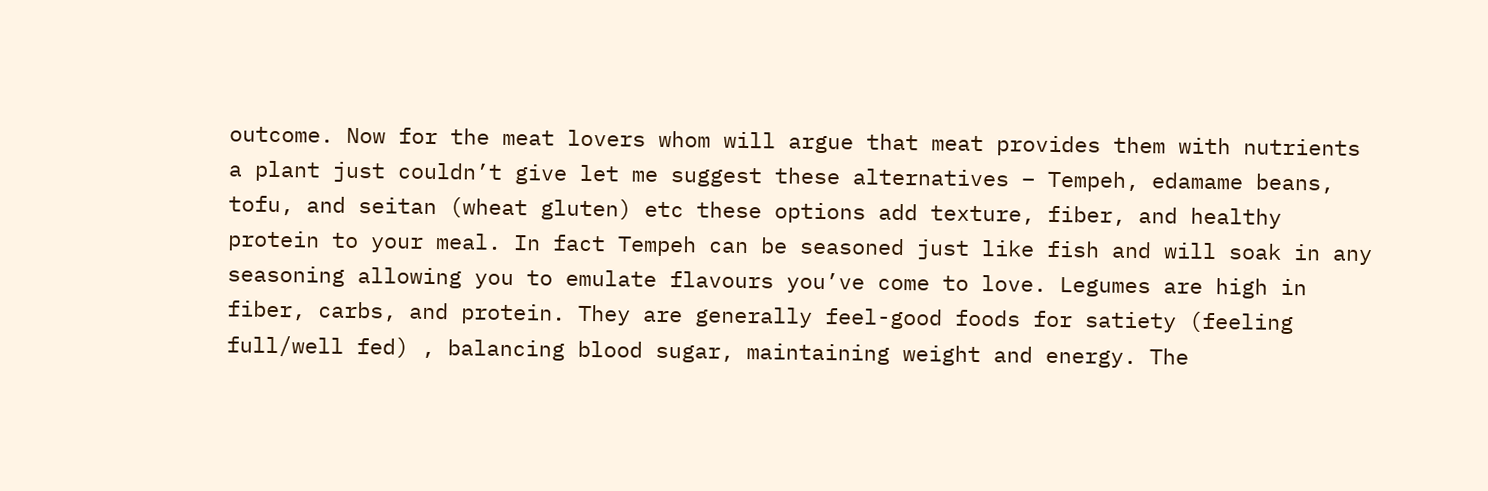outcome. Now for the meat lovers whom will argue that meat provides them with nutrients a plant just couldn’t give let me suggest these alternatives – Tempeh, edamame beans, tofu, and seitan (wheat gluten) etc these options add texture, fiber, and healthy protein to your meal. In fact Tempeh can be seasoned just like fish and will soak in any seasoning allowing you to emulate flavours you’ve come to love. Legumes are high in fiber, carbs, and protein. They are generally feel-good foods for satiety (feeling full/well fed) , balancing blood sugar, maintaining weight and energy. The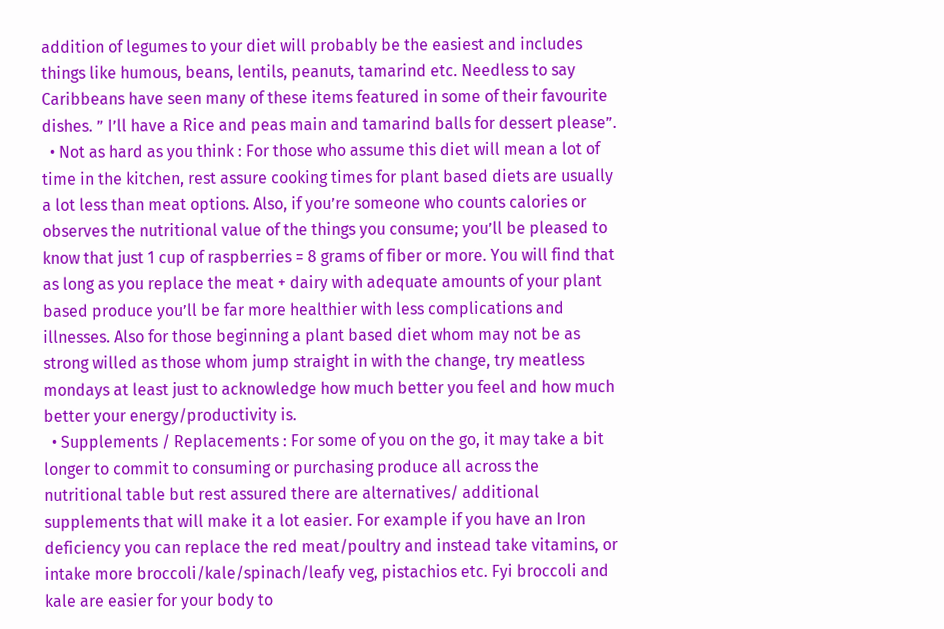addition of legumes to your diet will probably be the easiest and includes things like humous, beans, lentils, peanuts, tamarind etc. Needless to say Caribbeans have seen many of these items featured in some of their favourite dishes. ” I’ll have a Rice and peas main and tamarind balls for dessert please”.
  • Not as hard as you think : For those who assume this diet will mean a lot of time in the kitchen, rest assure cooking times for plant based diets are usually a lot less than meat options. Also, if you’re someone who counts calories or observes the nutritional value of the things you consume; you’ll be pleased to know that just 1 cup of raspberries = 8 grams of fiber or more. You will find that as long as you replace the meat + dairy with adequate amounts of your plant based produce you’ll be far more healthier with less complications and illnesses. Also for those beginning a plant based diet whom may not be as strong willed as those whom jump straight in with the change, try meatless mondays at least just to acknowledge how much better you feel and how much better your energy/productivity is.
  • Supplements / Replacements : For some of you on the go, it may take a bit longer to commit to consuming or purchasing produce all across the nutritional table but rest assured there are alternatives/ additional supplements that will make it a lot easier. For example if you have an Iron deficiency you can replace the red meat/poultry and instead take vitamins, or intake more broccoli/kale/spinach/leafy veg, pistachios etc. Fyi broccoli and kale are easier for your body to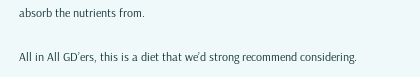absorb the nutrients from.

All in All GD’ers, this is a diet that we’d strong recommend considering.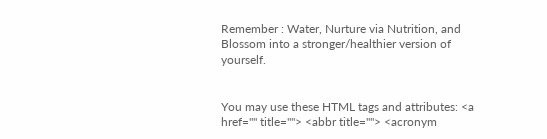Remember : Water, Nurture via Nutrition, and Blossom into a stronger/healthier version of yourself.


You may use these HTML tags and attributes: <a href="" title=""> <abbr title=""> <acronym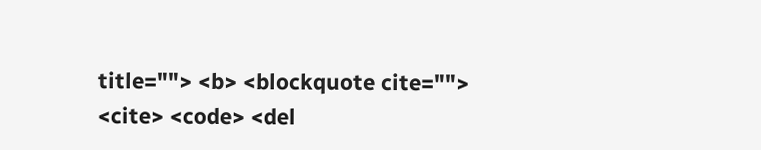title=""> <b> <blockquote cite=""> <cite> <code> <del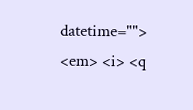datetime=""> <em> <i> <q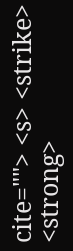cite=""> <s> <strike> <strong>